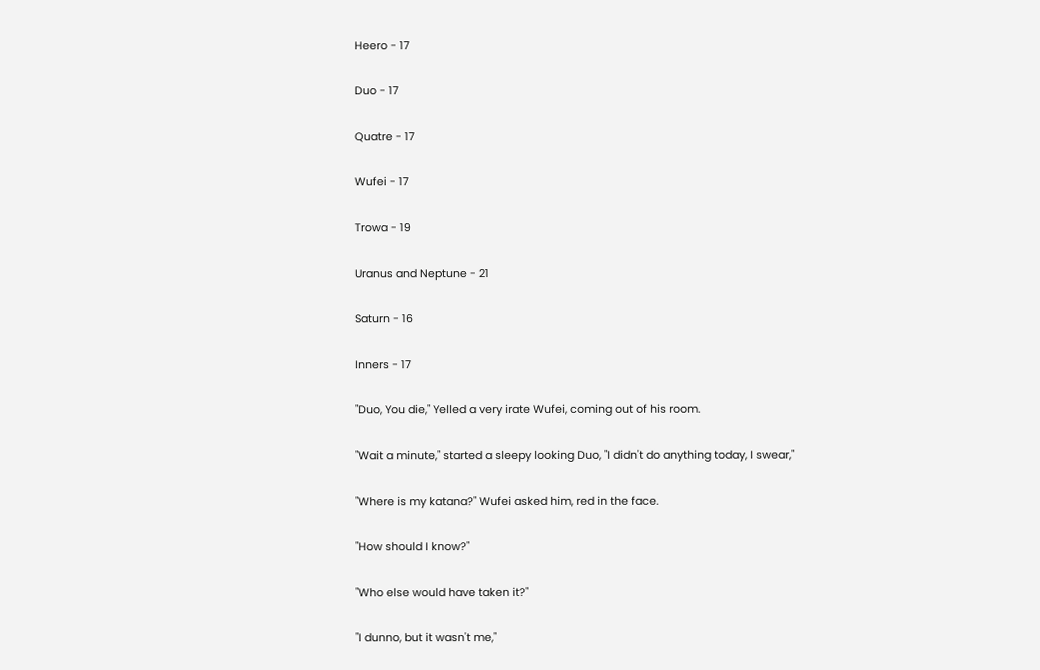Heero - 17

Duo - 17

Quatre - 17

Wufei - 17

Trowa - 19

Uranus and Neptune - 21

Saturn - 16

Inners - 17

"Duo, You die," Yelled a very irate Wufei, coming out of his room.

"Wait a minute," started a sleepy looking Duo, "I didn't do anything today, I swear,"

"Where is my katana?" Wufei asked him, red in the face.

"How should I know?"

"Who else would have taken it?"

"I dunno, but it wasn't me,"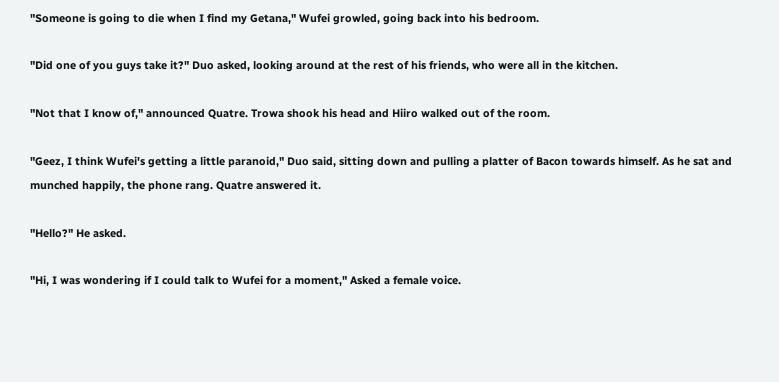"Someone is going to die when I find my Getana," Wufei growled, going back into his bedroom.

"Did one of you guys take it?" Duo asked, looking around at the rest of his friends, who were all in the kitchen.

"Not that I know of," announced Quatre. Trowa shook his head and Hiiro walked out of the room.

"Geez, I think Wufei's getting a little paranoid," Duo said, sitting down and pulling a platter of Bacon towards himself. As he sat and munched happily, the phone rang. Quatre answered it.

"Hello?" He asked.

"Hi, I was wondering if I could talk to Wufei for a moment," Asked a female voice.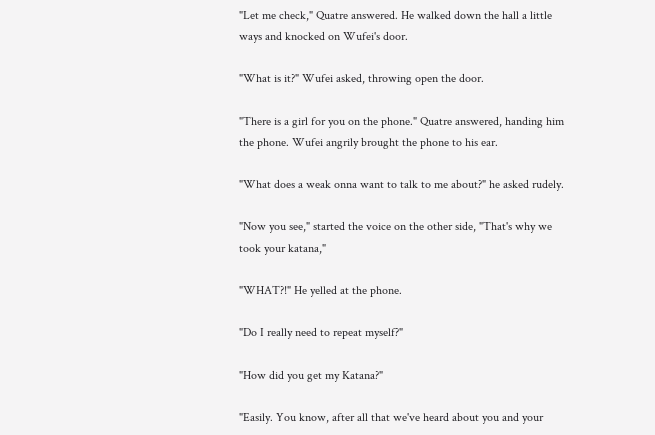"Let me check," Quatre answered. He walked down the hall a little ways and knocked on Wufei's door.

"What is it?" Wufei asked, throwing open the door.

"There is a girl for you on the phone." Quatre answered, handing him the phone. Wufei angrily brought the phone to his ear.

"What does a weak onna want to talk to me about?" he asked rudely.

"Now you see," started the voice on the other side, "That's why we took your katana,"

"WHAT?!" He yelled at the phone.

"Do I really need to repeat myself?"

"How did you get my Katana?"

"Easily. You know, after all that we've heard about you and your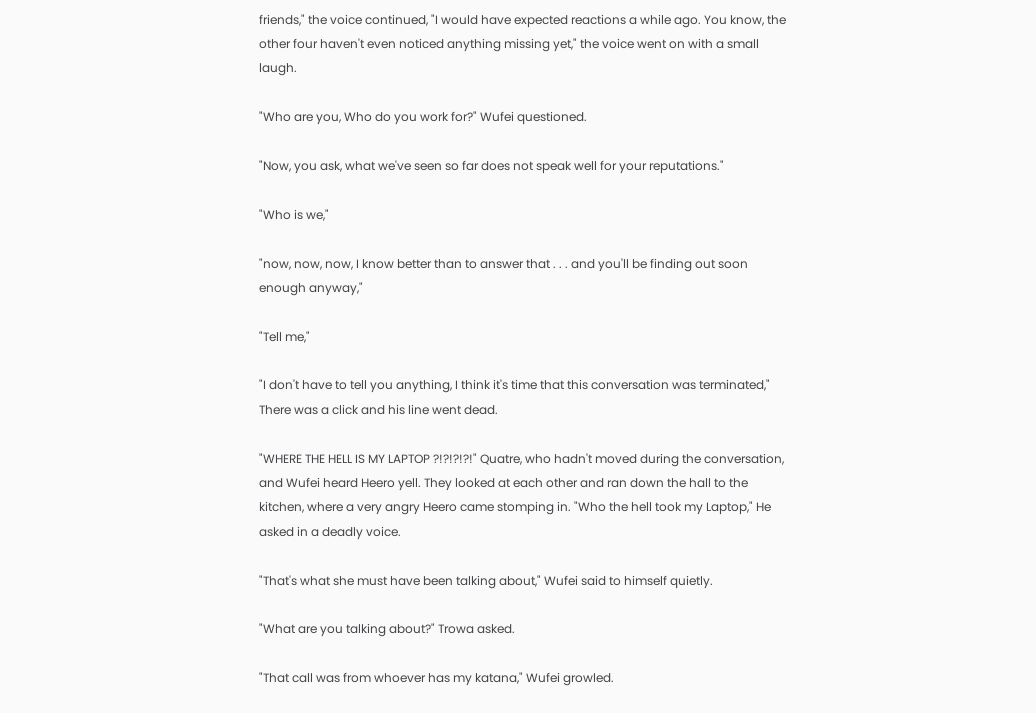friends," the voice continued, "I would have expected reactions a while ago. You know, the other four haven't even noticed anything missing yet," the voice went on with a small laugh.

"Who are you, Who do you work for?" Wufei questioned.

"Now, you ask, what we've seen so far does not speak well for your reputations."

"Who is we,"

"now, now, now, I know better than to answer that . . . and you'll be finding out soon enough anyway,"

"Tell me,"

"I don't have to tell you anything, I think it's time that this conversation was terminated," There was a click and his line went dead.

"WHERE THE HELL IS MY LAPTOP ?!?!?!?!" Quatre, who hadn't moved during the conversation, and Wufei heard Heero yell. They looked at each other and ran down the hall to the kitchen, where a very angry Heero came stomping in. "Who the hell took my Laptop," He asked in a deadly voice.

"That's what she must have been talking about," Wufei said to himself quietly.

"What are you talking about?" Trowa asked.

"That call was from whoever has my katana," Wufei growled.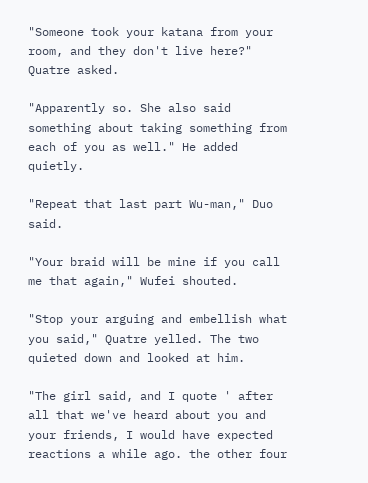"Someone took your katana from your room, and they don't live here?" Quatre asked.

"Apparently so. She also said something about taking something from each of you as well." He added quietly.

"Repeat that last part Wu-man," Duo said.

"Your braid will be mine if you call me that again," Wufei shouted.

"Stop your arguing and embellish what you said," Quatre yelled. The two quieted down and looked at him.

"The girl said, and I quote ' after all that we've heard about you and your friends, I would have expected reactions a while ago. the other four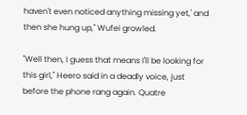haven't even noticed anything missing yet,' and then she hung up," Wufei growled.

"Well then, I guess that means I'll be looking for this girl," Heero said in a deadly voice, just before the phone rang again. Quatre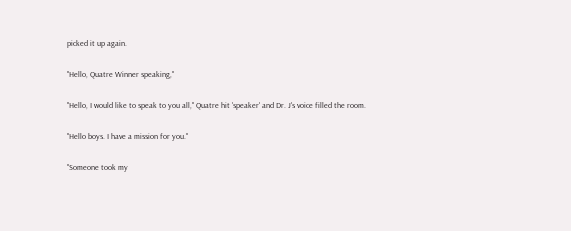picked it up again.

"Hello, Quatre Winner speaking,"

"Hello, I would like to speak to you all," Quatre hit 'speaker' and Dr. J's voice filled the room.

"Hello boys. I have a mission for you."

"Someone took my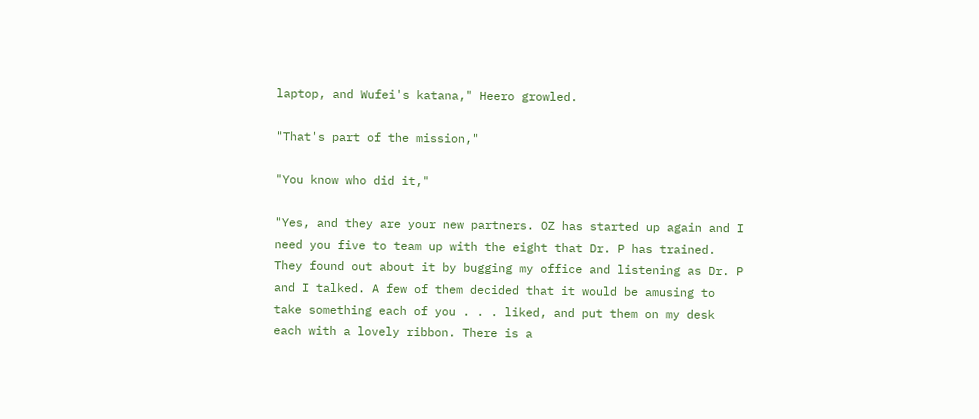laptop, and Wufei's katana," Heero growled.

"That's part of the mission,"

"You know who did it,"

"Yes, and they are your new partners. OZ has started up again and I need you five to team up with the eight that Dr. P has trained. They found out about it by bugging my office and listening as Dr. P and I talked. A few of them decided that it would be amusing to take something each of you . . . liked, and put them on my desk each with a lovely ribbon. There is a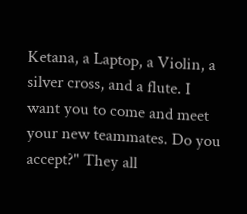Ketana, a Laptop, a Violin, a silver cross, and a flute. I want you to come and meet your new teammates. Do you accept?" They all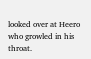looked over at Heero who growled in his throat.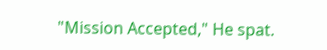"Mission Accepted," He spat.